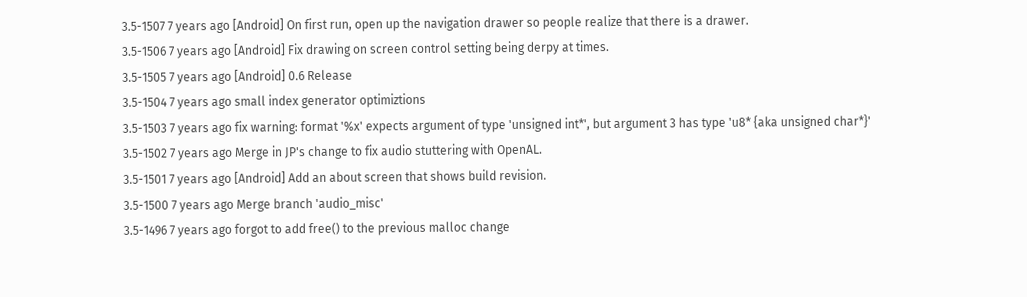3.5-1507 7 years ago [Android] On first run, open up the navigation drawer so people realize that there is a drawer.
3.5-1506 7 years ago [Android] Fix drawing on screen control setting being derpy at times.
3.5-1505 7 years ago [Android] 0.6 Release
3.5-1504 7 years ago small index generator optimiztions
3.5-1503 7 years ago fix warning: format '%x' expects argument of type 'unsigned int*', but argument 3 has type 'u8* {aka unsigned char*}'
3.5-1502 7 years ago Merge in JP's change to fix audio stuttering with OpenAL.
3.5-1501 7 years ago [Android] Add an about screen that shows build revision.
3.5-1500 7 years ago Merge branch 'audio_misc'
3.5-1496 7 years ago forgot to add free() to the previous malloc change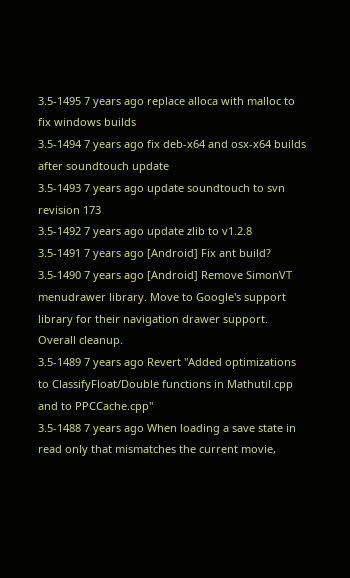3.5-1495 7 years ago replace alloca with malloc to fix windows builds
3.5-1494 7 years ago fix deb-x64 and osx-x64 builds after soundtouch update
3.5-1493 7 years ago update soundtouch to svn revision 173
3.5-1492 7 years ago update zlib to v1.2.8
3.5-1491 7 years ago [Android] Fix ant build?
3.5-1490 7 years ago [Android] Remove SimonVT menudrawer library. Move to Google's support library for their navigation drawer support. Overall cleanup.
3.5-1489 7 years ago Revert "Added optimizations to ClassifyFloat/Double functions in Mathutil.cpp and to PPCCache.cpp"
3.5-1488 7 years ago When loading a save state in read only that mismatches the current movie,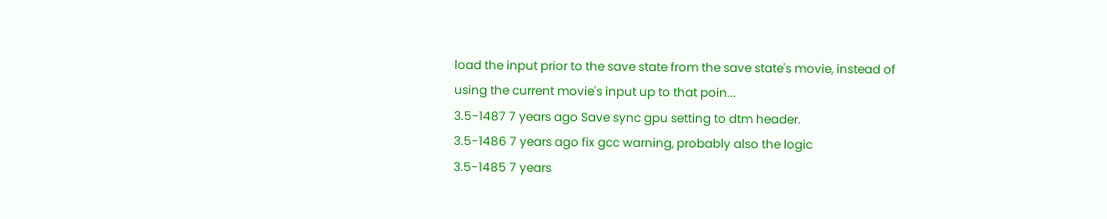load the input prior to the save state from the save state's movie, instead of using the current movie's input up to that poin...
3.5-1487 7 years ago Save sync gpu setting to dtm header.
3.5-1486 7 years ago fix gcc warning, probably also the logic
3.5-1485 7 years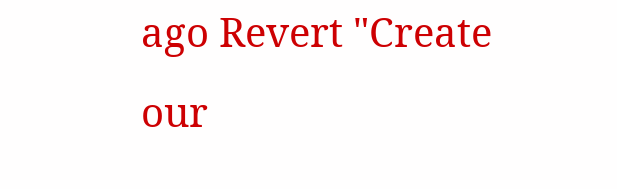ago Revert "Create our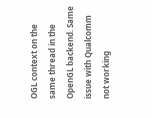OGL context on the same thread in the OpenGL backend. Same issue with Qualcomm not working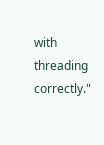with threading correctly."